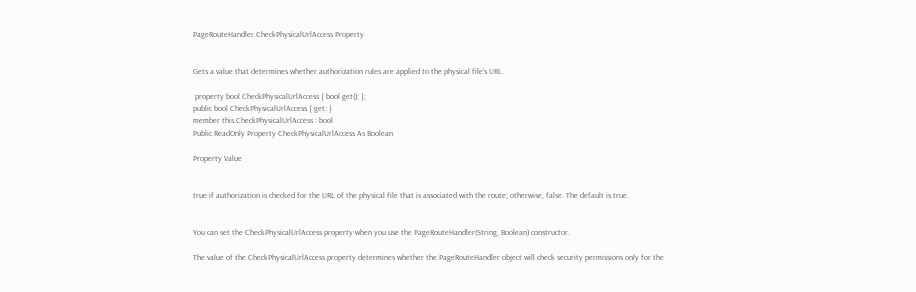PageRouteHandler.CheckPhysicalUrlAccess Property


Gets a value that determines whether authorization rules are applied to the physical file's URL.

 property bool CheckPhysicalUrlAccess { bool get(); };
public bool CheckPhysicalUrlAccess { get; }
member this.CheckPhysicalUrlAccess : bool
Public ReadOnly Property CheckPhysicalUrlAccess As Boolean

Property Value


true if authorization is checked for the URL of the physical file that is associated with the route; otherwise, false. The default is true.


You can set the CheckPhysicalUrlAccess property when you use the PageRouteHandler(String, Boolean) constructor.

The value of the CheckPhysicalUrlAccess property determines whether the PageRouteHandler object will check security permissions only for the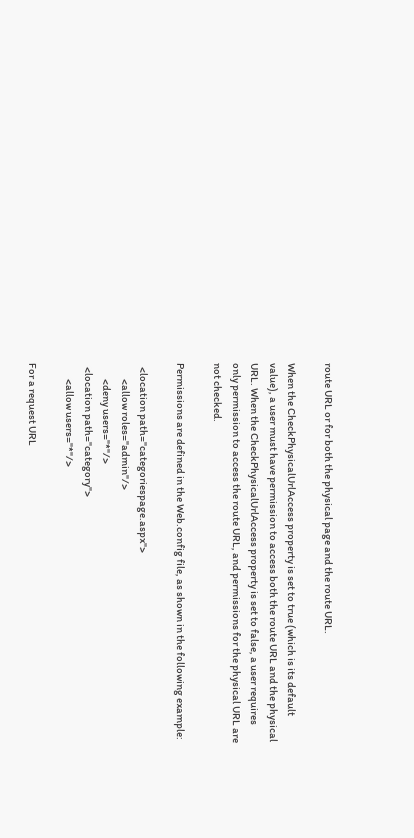route URL or for both the physical page and the route URL.

When the CheckPhysicalUrlAccess property is set to true (which is its default value), a user must have permission to access both the route URL and the physical URL. When the CheckPhysicalUrlAccess property is set to false, a user requires only permission to access the route URL, and permissions for the physical URL are not checked.

Permissions are defined in the Web.config file, as shown in the following example:

  <location path="categoriespage.aspx">
        <allow roles="admin"/>
        <deny users="*"/>
  <location path="category">
        <allow users="*"/>

For a request URL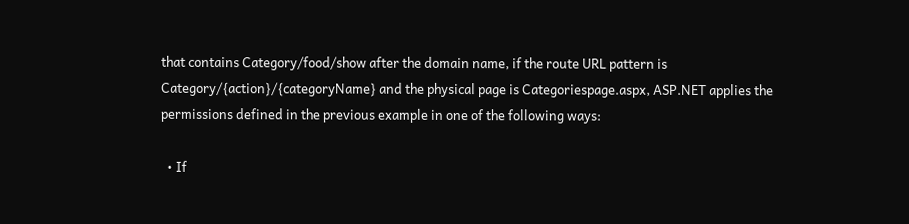that contains Category/food/show after the domain name, if the route URL pattern is Category/{action}/{categoryName} and the physical page is Categoriespage.aspx, ASP.NET applies the permissions defined in the previous example in one of the following ways:

  • If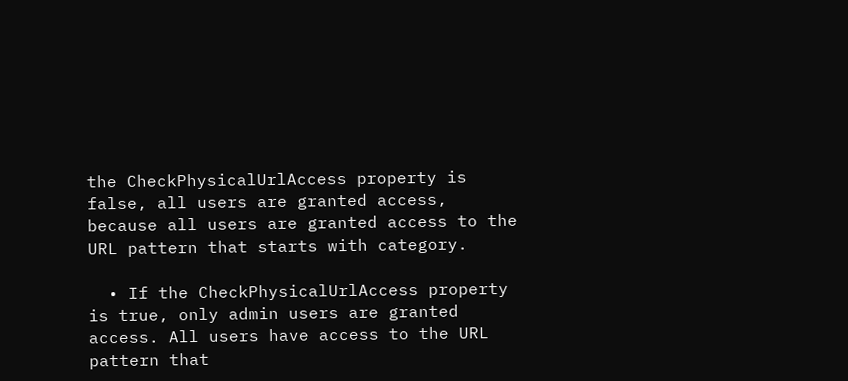the CheckPhysicalUrlAccess property is false, all users are granted access, because all users are granted access to the URL pattern that starts with category.

  • If the CheckPhysicalUrlAccess property is true, only admin users are granted access. All users have access to the URL pattern that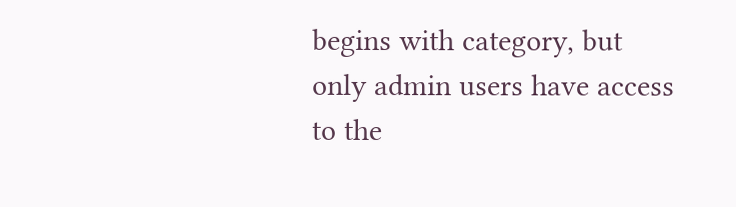begins with category, but only admin users have access to the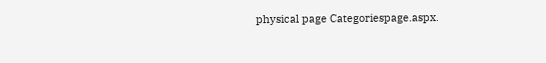physical page Categoriespage.aspx.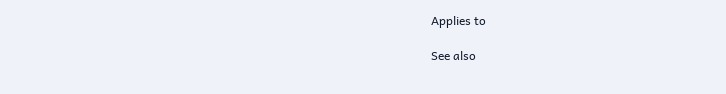Applies to

See also